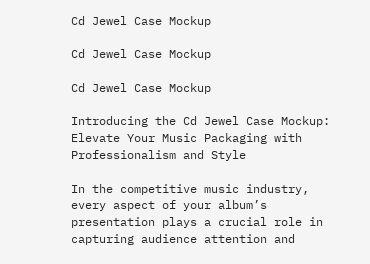Cd Jewel Case Mockup

Cd Jewel Case Mockup

Cd Jewel Case Mockup

Introducing the Cd Jewel Case Mockup: Elevate Your Music Packaging with Professionalism and Style

In the competitive music industry, every aspect of your album’s presentation plays a crucial role in capturing audience attention and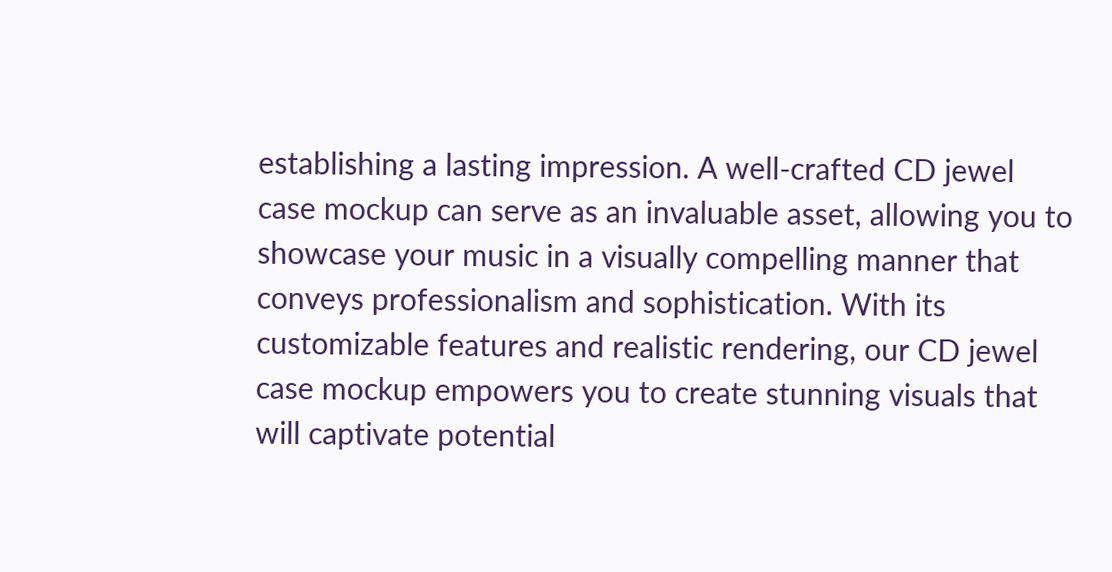establishing a lasting impression. A well-crafted CD jewel case mockup can serve as an invaluable asset, allowing you to showcase your music in a visually compelling manner that conveys professionalism and sophistication. With its customizable features and realistic rendering, our CD jewel case mockup empowers you to create stunning visuals that will captivate potential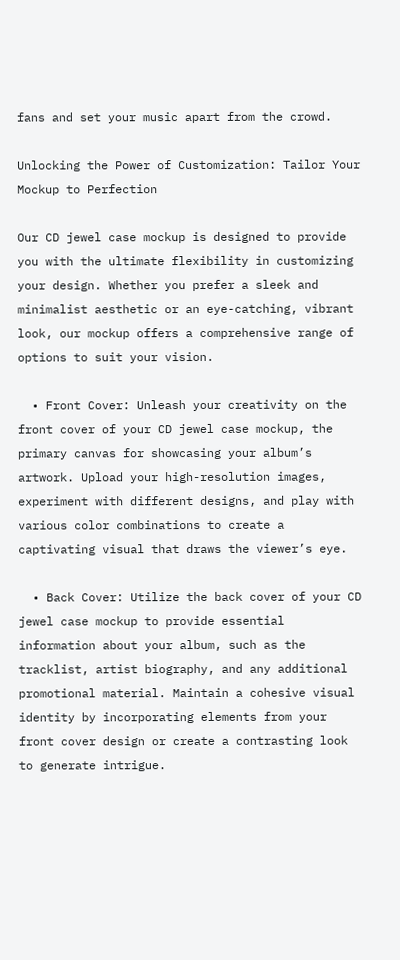fans and set your music apart from the crowd.

Unlocking the Power of Customization: Tailor Your Mockup to Perfection

Our CD jewel case mockup is designed to provide you with the ultimate flexibility in customizing your design. Whether you prefer a sleek and minimalist aesthetic or an eye-catching, vibrant look, our mockup offers a comprehensive range of options to suit your vision.

  • Front Cover: Unleash your creativity on the front cover of your CD jewel case mockup, the primary canvas for showcasing your album’s artwork. Upload your high-resolution images, experiment with different designs, and play with various color combinations to create a captivating visual that draws the viewer’s eye.

  • Back Cover: Utilize the back cover of your CD jewel case mockup to provide essential information about your album, such as the tracklist, artist biography, and any additional promotional material. Maintain a cohesive visual identity by incorporating elements from your front cover design or create a contrasting look to generate intrigue.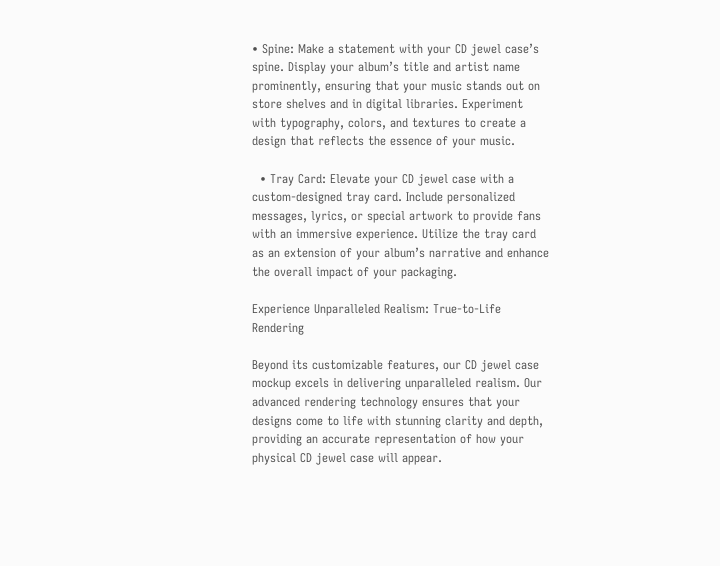• Spine: Make a statement with your CD jewel case’s spine. Display your album’s title and artist name prominently, ensuring that your music stands out on store shelves and in digital libraries. Experiment with typography, colors, and textures to create a design that reflects the essence of your music.

  • Tray Card: Elevate your CD jewel case with a custom-designed tray card. Include personalized messages, lyrics, or special artwork to provide fans with an immersive experience. Utilize the tray card as an extension of your album’s narrative and enhance the overall impact of your packaging.

Experience Unparalleled Realism: True-to-Life Rendering

Beyond its customizable features, our CD jewel case mockup excels in delivering unparalleled realism. Our advanced rendering technology ensures that your designs come to life with stunning clarity and depth, providing an accurate representation of how your physical CD jewel case will appear.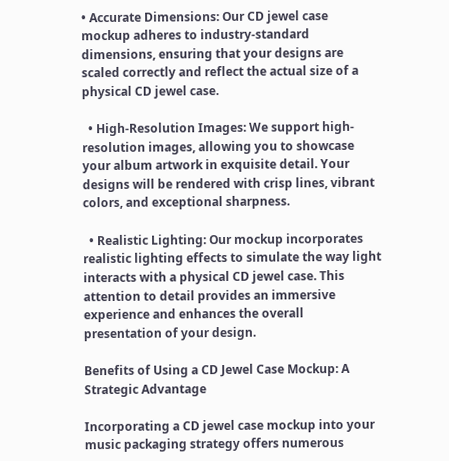• Accurate Dimensions: Our CD jewel case mockup adheres to industry-standard dimensions, ensuring that your designs are scaled correctly and reflect the actual size of a physical CD jewel case.

  • High-Resolution Images: We support high-resolution images, allowing you to showcase your album artwork in exquisite detail. Your designs will be rendered with crisp lines, vibrant colors, and exceptional sharpness.

  • Realistic Lighting: Our mockup incorporates realistic lighting effects to simulate the way light interacts with a physical CD jewel case. This attention to detail provides an immersive experience and enhances the overall presentation of your design.

Benefits of Using a CD Jewel Case Mockup: A Strategic Advantage

Incorporating a CD jewel case mockup into your music packaging strategy offers numerous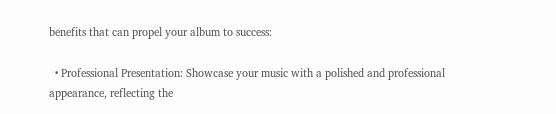benefits that can propel your album to success:

  • Professional Presentation: Showcase your music with a polished and professional appearance, reflecting the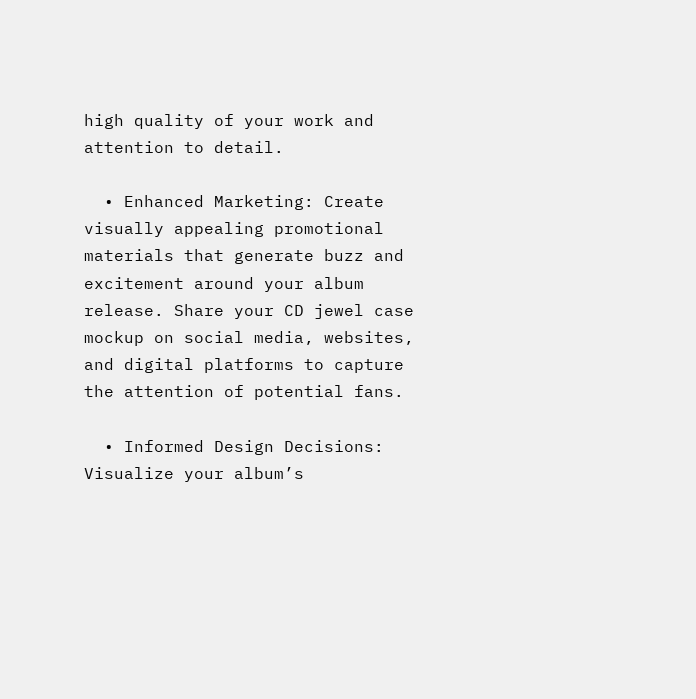high quality of your work and attention to detail.

  • Enhanced Marketing: Create visually appealing promotional materials that generate buzz and excitement around your album release. Share your CD jewel case mockup on social media, websites, and digital platforms to capture the attention of potential fans.

  • Informed Design Decisions: Visualize your album’s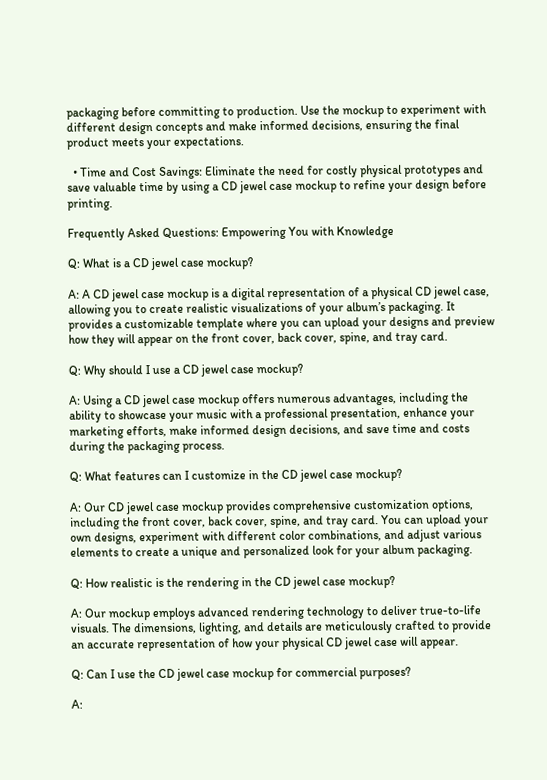packaging before committing to production. Use the mockup to experiment with different design concepts and make informed decisions, ensuring the final product meets your expectations.

  • Time and Cost Savings: Eliminate the need for costly physical prototypes and save valuable time by using a CD jewel case mockup to refine your design before printing.

Frequently Asked Questions: Empowering You with Knowledge

Q: What is a CD jewel case mockup?

A: A CD jewel case mockup is a digital representation of a physical CD jewel case, allowing you to create realistic visualizations of your album’s packaging. It provides a customizable template where you can upload your designs and preview how they will appear on the front cover, back cover, spine, and tray card.

Q: Why should I use a CD jewel case mockup?

A: Using a CD jewel case mockup offers numerous advantages, including the ability to showcase your music with a professional presentation, enhance your marketing efforts, make informed design decisions, and save time and costs during the packaging process.

Q: What features can I customize in the CD jewel case mockup?

A: Our CD jewel case mockup provides comprehensive customization options, including the front cover, back cover, spine, and tray card. You can upload your own designs, experiment with different color combinations, and adjust various elements to create a unique and personalized look for your album packaging.

Q: How realistic is the rendering in the CD jewel case mockup?

A: Our mockup employs advanced rendering technology to deliver true-to-life visuals. The dimensions, lighting, and details are meticulously crafted to provide an accurate representation of how your physical CD jewel case will appear.

Q: Can I use the CD jewel case mockup for commercial purposes?

A: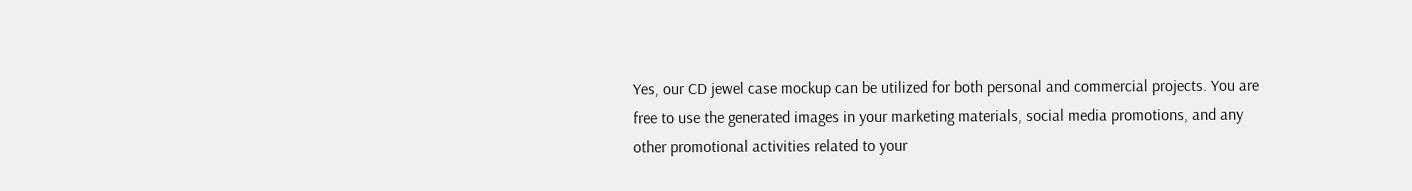Yes, our CD jewel case mockup can be utilized for both personal and commercial projects. You are free to use the generated images in your marketing materials, social media promotions, and any other promotional activities related to your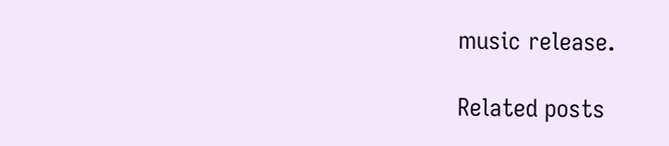music release.

Related posts